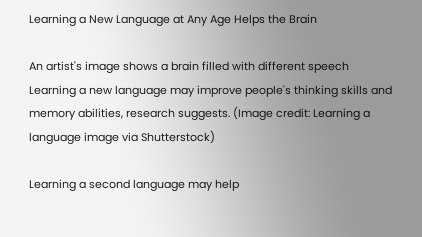Learning a New Language at Any Age Helps the Brain

An artist's image shows a brain filled with different speech
Learning a new language may improve people's thinking skills and memory abilities, research suggests. (Image credit: Learning a language image via Shutterstock)

Learning a second language may help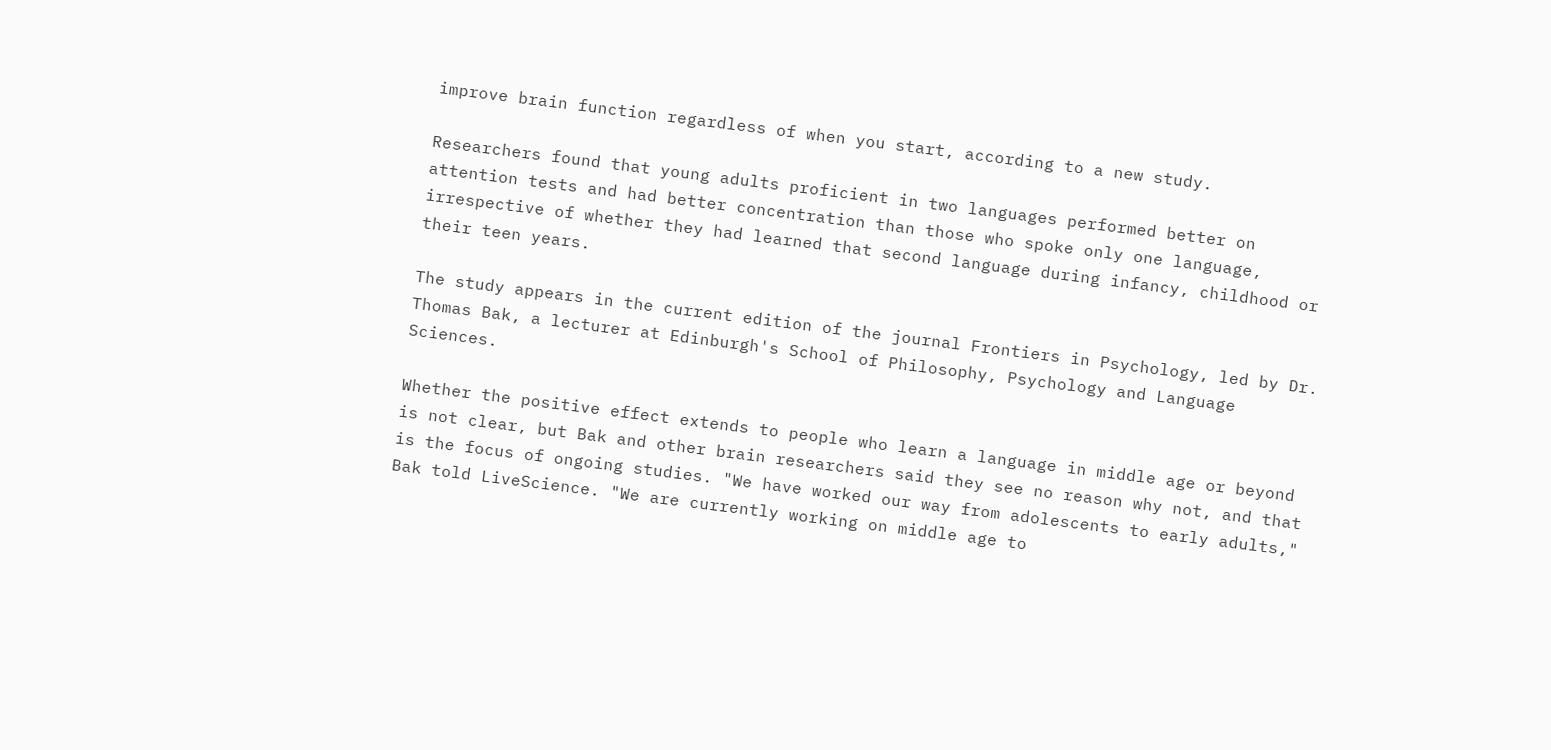improve brain function regardless of when you start, according to a new study.

Researchers found that young adults proficient in two languages performed better on attention tests and had better concentration than those who spoke only one language, irrespective of whether they had learned that second language during infancy, childhood or their teen years.

The study appears in the current edition of the journal Frontiers in Psychology, led by Dr. Thomas Bak, a lecturer at Edinburgh's School of Philosophy, Psychology and Language Sciences.

Whether the positive effect extends to people who learn a language in middle age or beyond is not clear, but Bak and other brain researchers said they see no reason why not, and that is the focus of ongoing studies. "We have worked our way from adolescents to early adults," Bak told LiveScience. "We are currently working on middle age to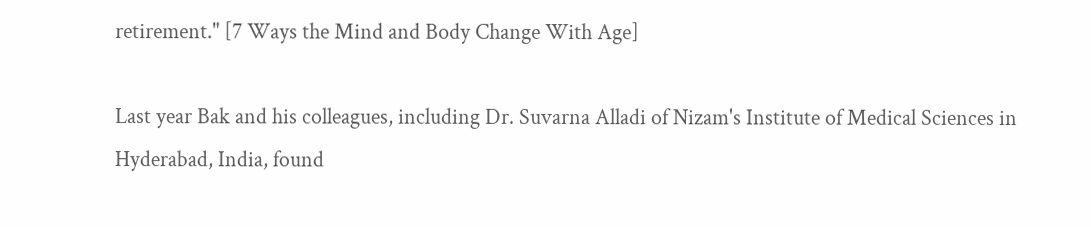retirement." [7 Ways the Mind and Body Change With Age]

Last year Bak and his colleagues, including Dr. Suvarna Alladi of Nizam's Institute of Medical Sciences in Hyderabad, India, found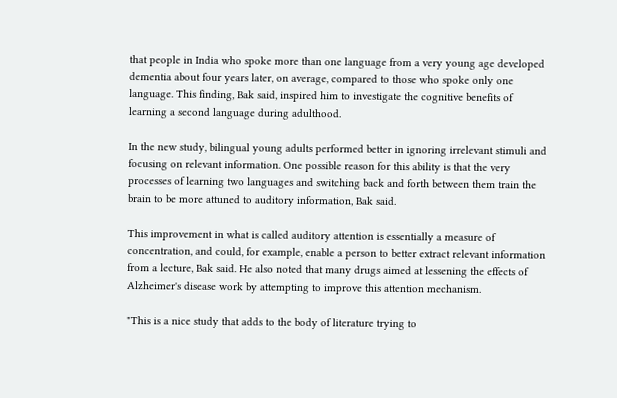that people in India who spoke more than one language from a very young age developed dementia about four years later, on average, compared to those who spoke only one language. This finding, Bak said, inspired him to investigate the cognitive benefits of learning a second language during adulthood.

In the new study, bilingual young adults performed better in ignoring irrelevant stimuli and focusing on relevant information. One possible reason for this ability is that the very processes of learning two languages and switching back and forth between them train the brain to be more attuned to auditory information, Bak said.

This improvement in what is called auditory attention is essentially a measure of concentration, and could, for example, enable a person to better extract relevant information from a lecture, Bak said. He also noted that many drugs aimed at lessening the effects of Alzheimer's disease work by attempting to improve this attention mechanism.

"This is a nice study that adds to the body of literature trying to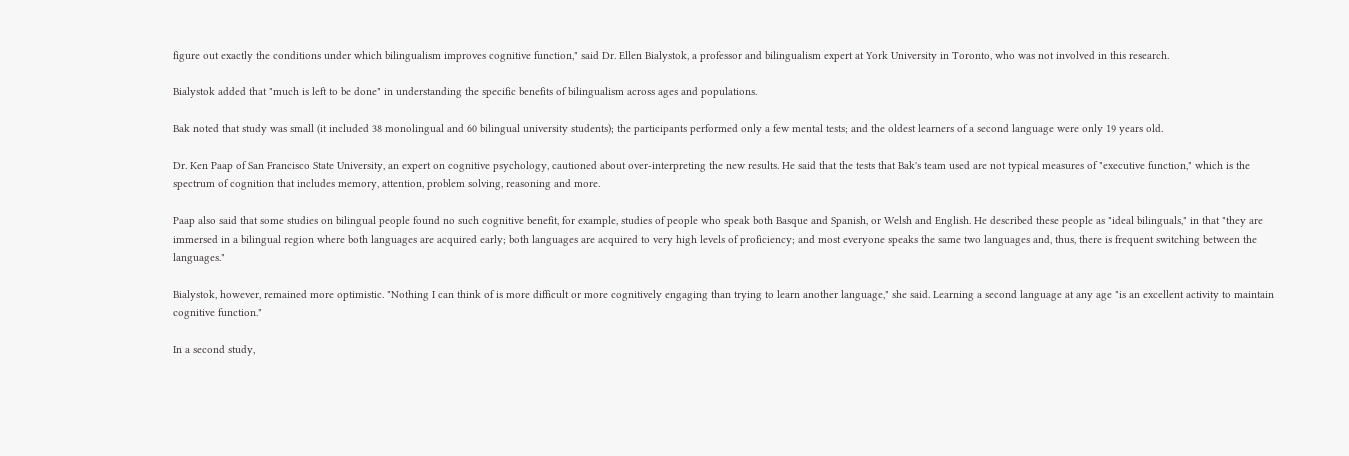figure out exactly the conditions under which bilingualism improves cognitive function," said Dr. Ellen Bialystok, a professor and bilingualism expert at York University in Toronto, who was not involved in this research.

Bialystok added that "much is left to be done" in understanding the specific benefits of bilingualism across ages and populations.

Bak noted that study was small (it included 38 monolingual and 60 bilingual university students); the participants performed only a few mental tests; and the oldest learners of a second language were only 19 years old.

Dr. Ken Paap of San Francisco State University, an expert on cognitive psychology, cautioned about over-interpreting the new results. He said that the tests that Bak's team used are not typical measures of "executive function," which is the spectrum of cognition that includes memory, attention, problem solving, reasoning and more.

Paap also said that some studies on bilingual people found no such cognitive benefit, for example, studies of people who speak both Basque and Spanish, or Welsh and English. He described these people as "ideal bilinguals," in that "they are immersed in a bilingual region where both languages are acquired early; both languages are acquired to very high levels of proficiency; and most everyone speaks the same two languages and, thus, there is frequent switching between the languages."

Bialystok, however, remained more optimistic. "Nothing I can think of is more difficult or more cognitively engaging than trying to learn another language," she said. Learning a second language at any age "is an excellent activity to maintain cognitive function."

In a second study,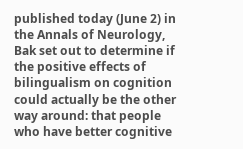published today (June 2) in the Annals of Neurology, Bak set out to determine if the positive effects of bilingualism on cognition could actually be the other way around: that people who have better cognitive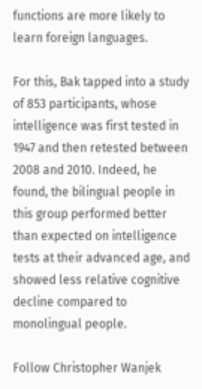functions are more likely to learn foreign languages.

For this, Bak tapped into a study of 853 participants, whose intelligence was first tested in 1947 and then retested between 2008 and 2010. Indeed, he found, the bilingual people in this group performed better than expected on intelligence tests at their advanced age, and showed less relative cognitive decline compared to monolingual people.

Follow Christopher Wanjek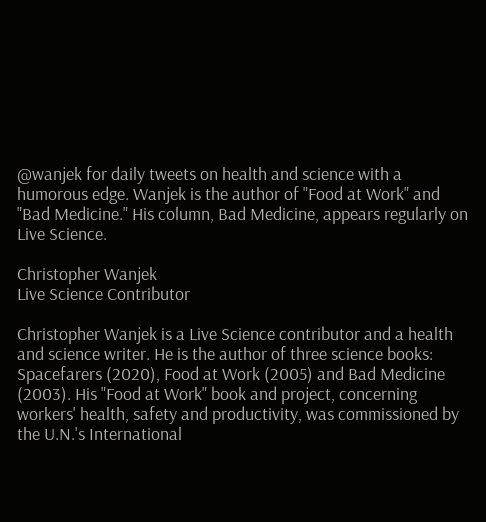@wanjek for daily tweets on health and science with a humorous edge. Wanjek is the author of "Food at Work" and "Bad Medicine." His column, Bad Medicine, appears regularly on Live Science.

Christopher Wanjek
Live Science Contributor

Christopher Wanjek is a Live Science contributor and a health and science writer. He is the author of three science books: Spacefarers (2020), Food at Work (2005) and Bad Medicine (2003). His "Food at Work" book and project, concerning workers' health, safety and productivity, was commissioned by the U.N.'s International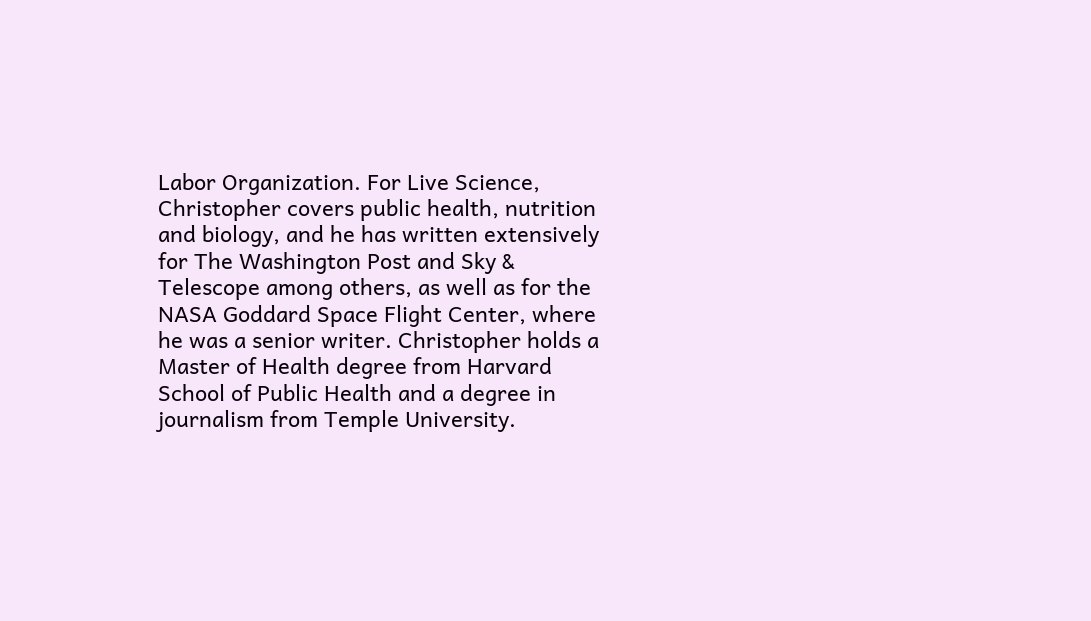Labor Organization. For Live Science, Christopher covers public health, nutrition and biology, and he has written extensively for The Washington Post and Sky & Telescope among others, as well as for the NASA Goddard Space Flight Center, where he was a senior writer. Christopher holds a Master of Health degree from Harvard School of Public Health and a degree in journalism from Temple University.